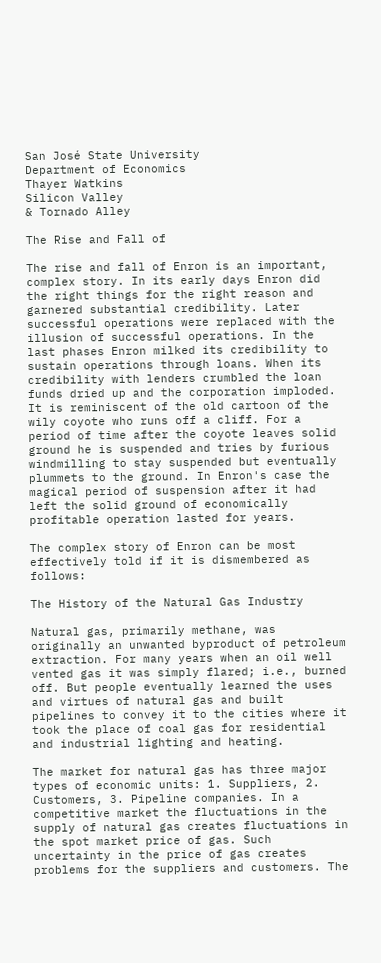San José State University
Department of Economics
Thayer Watkins
Silicon Valley
& Tornado Alley

The Rise and Fall of

The rise and fall of Enron is an important, complex story. In its early days Enron did the right things for the right reason and garnered substantial credibility. Later successful operations were replaced with the illusion of successful operations. In the last phases Enron milked its credibility to sustain operations through loans. When its credibility with lenders crumbled the loan funds dried up and the corporation imploded. It is reminiscent of the old cartoon of the wily coyote who runs off a cliff. For a period of time after the coyote leaves solid ground he is suspended and tries by furious windmilling to stay suspended but eventually plummets to the ground. In Enron's case the magical period of suspension after it had left the solid ground of economically profitable operation lasted for years.

The complex story of Enron can be most effectively told if it is dismembered as follows:

The History of the Natural Gas Industry

Natural gas, primarily methane, was originally an unwanted byproduct of petroleum extraction. For many years when an oil well vented gas it was simply flared; i.e., burned off. But people eventually learned the uses and virtues of natural gas and built pipelines to convey it to the cities where it took the place of coal gas for residential and industrial lighting and heating.

The market for natural gas has three major types of economic units: 1. Suppliers, 2. Customers, 3. Pipeline companies. In a competitive market the fluctuations in the supply of natural gas creates fluctuations in the spot market price of gas. Such uncertainty in the price of gas creates problems for the suppliers and customers. The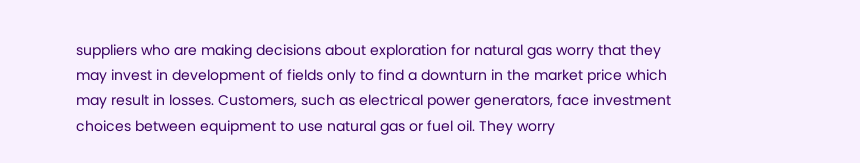suppliers who are making decisions about exploration for natural gas worry that they may invest in development of fields only to find a downturn in the market price which may result in losses. Customers, such as electrical power generators, face investment choices between equipment to use natural gas or fuel oil. They worry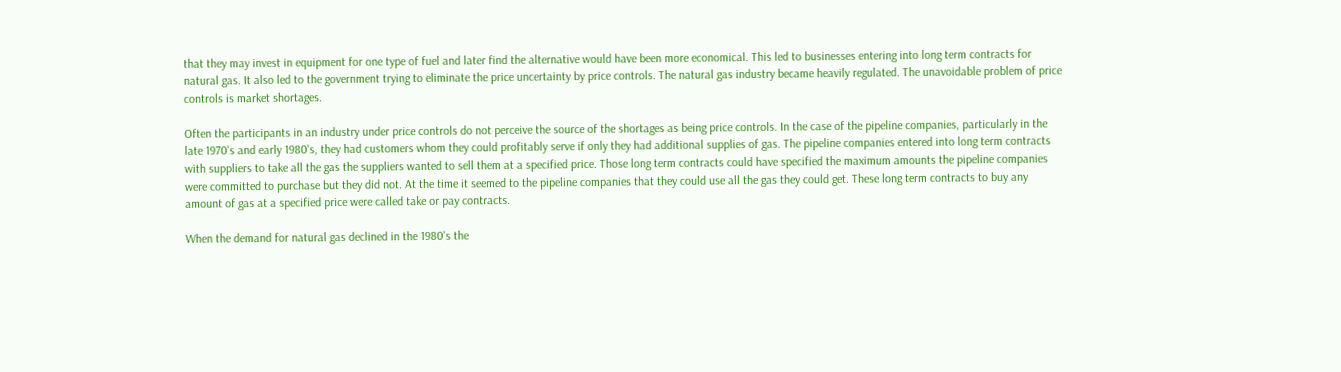that they may invest in equipment for one type of fuel and later find the alternative would have been more economical. This led to businesses entering into long term contracts for natural gas. It also led to the government trying to eliminate the price uncertainty by price controls. The natural gas industry became heavily regulated. The unavoidable problem of price controls is market shortages.

Often the participants in an industry under price controls do not perceive the source of the shortages as being price controls. In the case of the pipeline companies, particularly in the late 1970's and early 1980's, they had customers whom they could profitably serve if only they had additional supplies of gas. The pipeline companies entered into long term contracts with suppliers to take all the gas the suppliers wanted to sell them at a specified price. Those long term contracts could have specified the maximum amounts the pipeline companies were committed to purchase but they did not. At the time it seemed to the pipeline companies that they could use all the gas they could get. These long term contracts to buy any amount of gas at a specified price were called take or pay contracts.

When the demand for natural gas declined in the 1980's the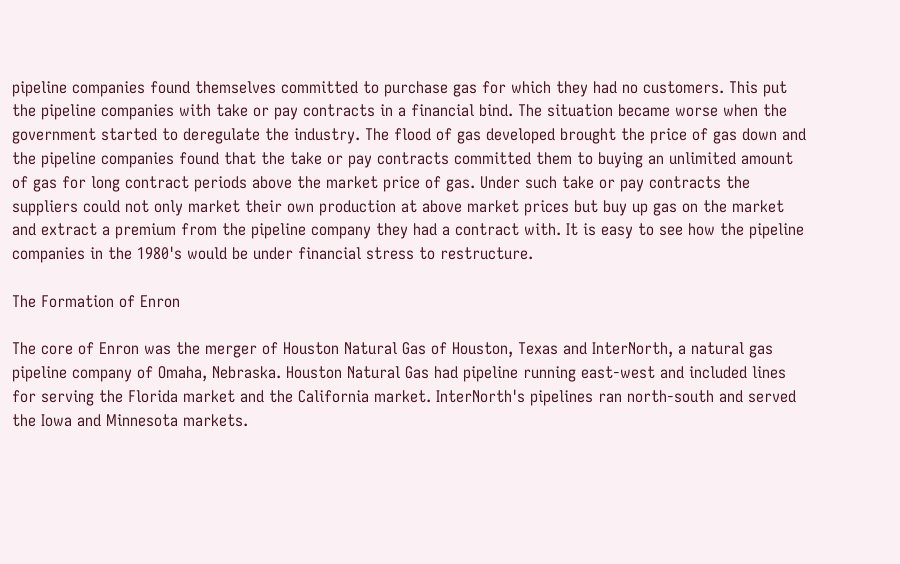pipeline companies found themselves committed to purchase gas for which they had no customers. This put the pipeline companies with take or pay contracts in a financial bind. The situation became worse when the government started to deregulate the industry. The flood of gas developed brought the price of gas down and the pipeline companies found that the take or pay contracts committed them to buying an unlimited amount of gas for long contract periods above the market price of gas. Under such take or pay contracts the suppliers could not only market their own production at above market prices but buy up gas on the market and extract a premium from the pipeline company they had a contract with. It is easy to see how the pipeline companies in the 1980's would be under financial stress to restructure.

The Formation of Enron

The core of Enron was the merger of Houston Natural Gas of Houston, Texas and InterNorth, a natural gas pipeline company of Omaha, Nebraska. Houston Natural Gas had pipeline running east-west and included lines for serving the Florida market and the California market. InterNorth's pipelines ran north-south and served the Iowa and Minnesota markets.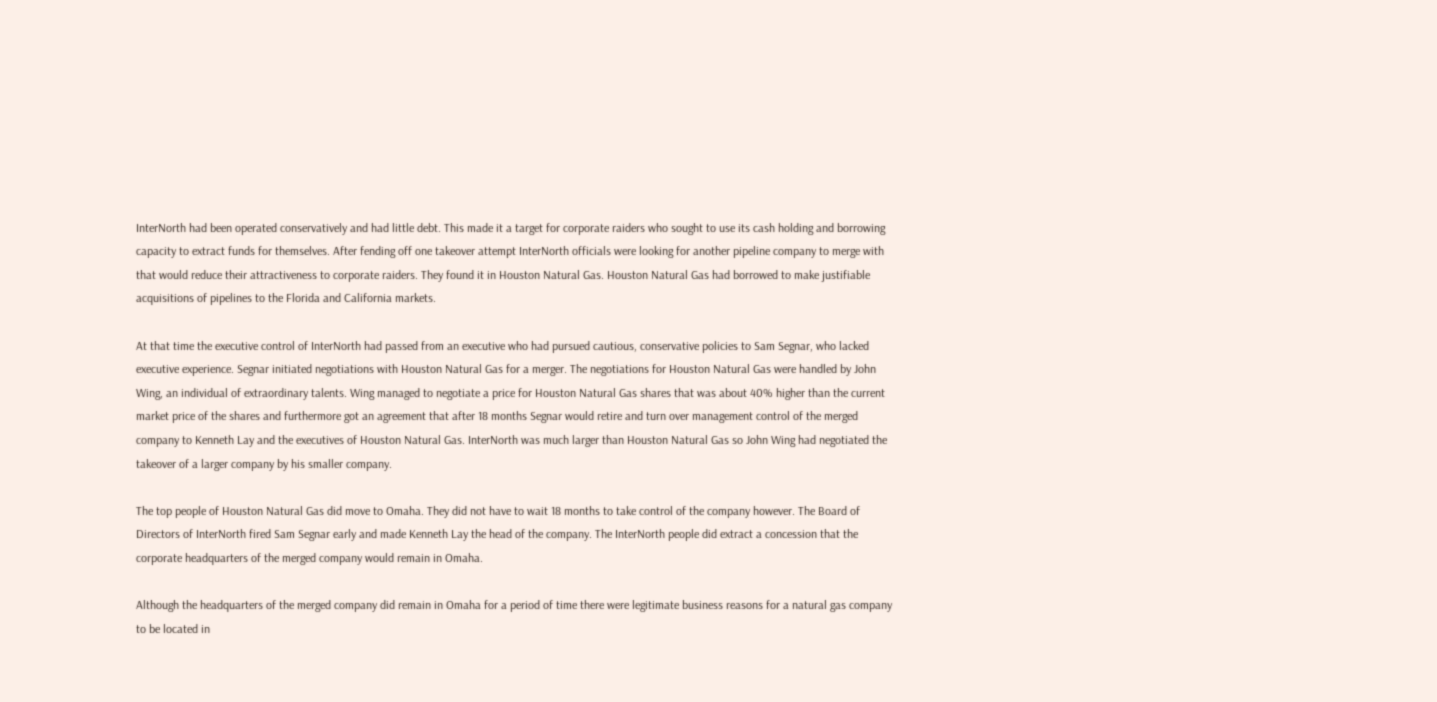InterNorth had been operated conservatively and had little debt. This made it a target for corporate raiders who sought to use its cash holding and borrowing capacity to extract funds for themselves. After fending off one takeover attempt InterNorth officials were looking for another pipeline company to merge with that would reduce their attractiveness to corporate raiders. They found it in Houston Natural Gas. Houston Natural Gas had borrowed to make justifiable acquisitions of pipelines to the Florida and California markets.

At that time the executive control of InterNorth had passed from an executive who had pursued cautious, conservative policies to Sam Segnar, who lacked executive experience. Segnar initiated negotiations with Houston Natural Gas for a merger. The negotiations for Houston Natural Gas were handled by John Wing, an individual of extraordinary talents. Wing managed to negotiate a price for Houston Natural Gas shares that was about 40% higher than the current market price of the shares and furthermore got an agreement that after 18 months Segnar would retire and turn over management control of the merged company to Kenneth Lay and the executives of Houston Natural Gas. InterNorth was much larger than Houston Natural Gas so John Wing had negotiated the takeover of a larger company by his smaller company.

The top people of Houston Natural Gas did move to Omaha. They did not have to wait 18 months to take control of the company however. The Board of Directors of InterNorth fired Sam Segnar early and made Kenneth Lay the head of the company. The InterNorth people did extract a concession that the corporate headquarters of the merged company would remain in Omaha.

Although the headquarters of the merged company did remain in Omaha for a period of time there were legitimate business reasons for a natural gas company to be located in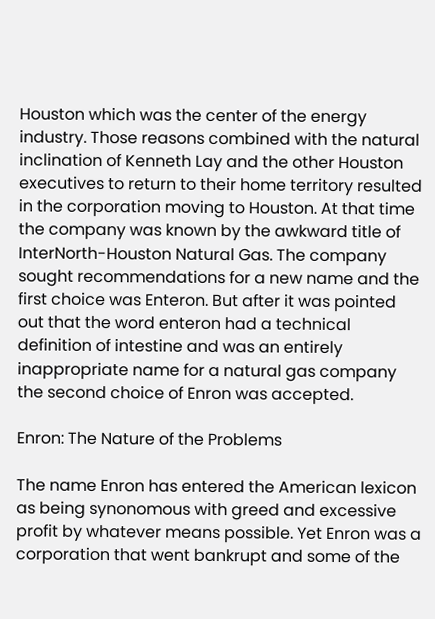Houston which was the center of the energy industry. Those reasons combined with the natural inclination of Kenneth Lay and the other Houston executives to return to their home territory resulted in the corporation moving to Houston. At that time the company was known by the awkward title of InterNorth-Houston Natural Gas. The company sought recommendations for a new name and the first choice was Enteron. But after it was pointed out that the word enteron had a technical definition of intestine and was an entirely inappropriate name for a natural gas company the second choice of Enron was accepted.

Enron: The Nature of the Problems

The name Enron has entered the American lexicon as being synonomous with greed and excessive profit by whatever means possible. Yet Enron was a corporation that went bankrupt and some of the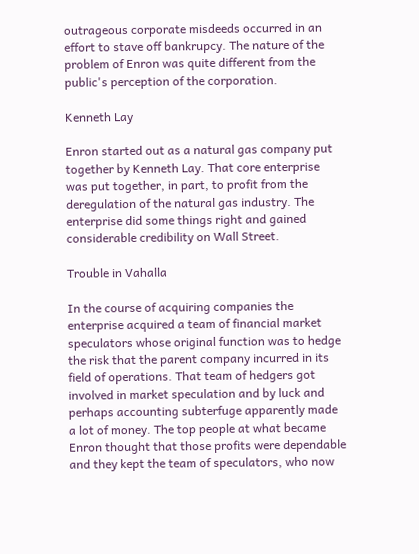outrageous corporate misdeeds occurred in an effort to stave off bankrupcy. The nature of the problem of Enron was quite different from the public's perception of the corporation.

Kenneth Lay

Enron started out as a natural gas company put together by Kenneth Lay. That core enterprise was put together, in part, to profit from the deregulation of the natural gas industry. The enterprise did some things right and gained considerable credibility on Wall Street.

Trouble in Vahalla

In the course of acquiring companies the enterprise acquired a team of financial market speculators whose original function was to hedge the risk that the parent company incurred in its field of operations. That team of hedgers got involved in market speculation and by luck and perhaps accounting subterfuge apparently made a lot of money. The top people at what became Enron thought that those profits were dependable and they kept the team of speculators, who now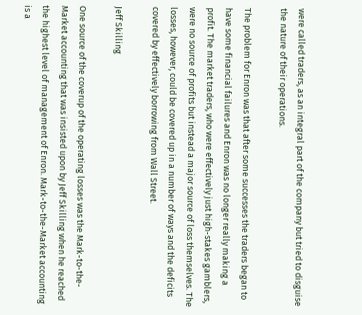were called traders, as an integral part of the company but tried to disguise the nature of their operations.

The problem for Enron was that after some successes the traders began to have some financial failures and Enron was no longer really making a profit. The market traders, who were effectively just high-stakes gamblers, were no source of profits but instead a major source of loss themselves. The losses, however, could be covered up in a number of ways and the deficits covered by effectively borrowing from Wall Street.

Jeff Skilling

One source of the coverup of the operating losses was the Mark-to-the-Market accounting that was insisted upon by Jeff Skilling when he reached the highest level of management of Enron. Mark-to-the-Market accounting is a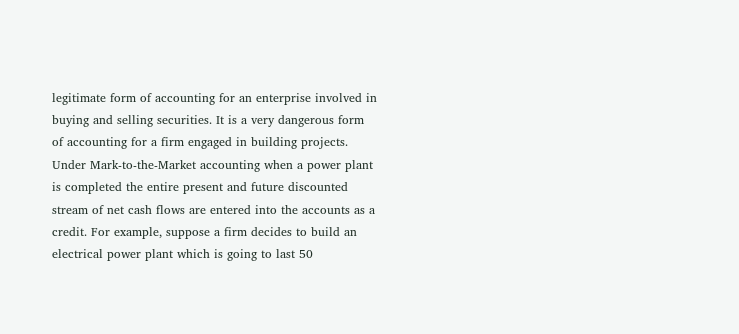legitimate form of accounting for an enterprise involved in buying and selling securities. It is a very dangerous form of accounting for a firm engaged in building projects. Under Mark-to-the-Market accounting when a power plant is completed the entire present and future discounted stream of net cash flows are entered into the accounts as a credit. For example, suppose a firm decides to build an electrical power plant which is going to last 50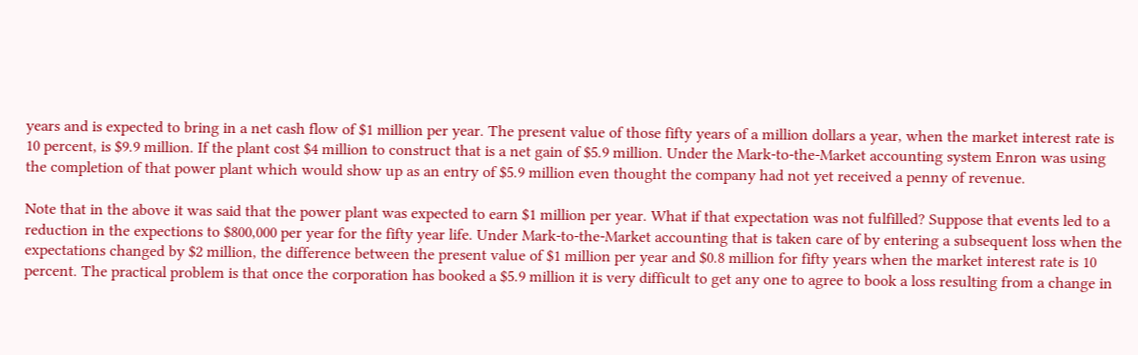years and is expected to bring in a net cash flow of $1 million per year. The present value of those fifty years of a million dollars a year, when the market interest rate is 10 percent, is $9.9 million. If the plant cost $4 million to construct that is a net gain of $5.9 million. Under the Mark-to-the-Market accounting system Enron was using the completion of that power plant which would show up as an entry of $5.9 million even thought the company had not yet received a penny of revenue.

Note that in the above it was said that the power plant was expected to earn $1 million per year. What if that expectation was not fulfilled? Suppose that events led to a reduction in the expections to $800,000 per year for the fifty year life. Under Mark-to-the-Market accounting that is taken care of by entering a subsequent loss when the expectations changed by $2 million, the difference between the present value of $1 million per year and $0.8 million for fifty years when the market interest rate is 10 percent. The practical problem is that once the corporation has booked a $5.9 million it is very difficult to get any one to agree to book a loss resulting from a change in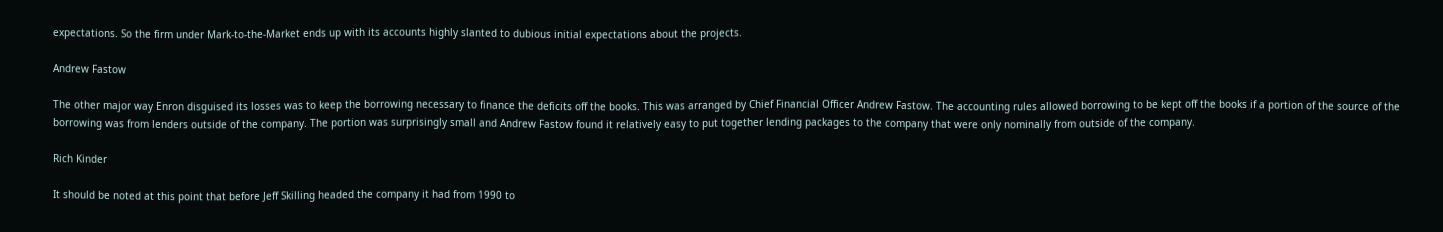expectations. So the firm under Mark-to-the-Market ends up with its accounts highly slanted to dubious initial expectations about the projects.

Andrew Fastow

The other major way Enron disguised its losses was to keep the borrowing necessary to finance the deficits off the books. This was arranged by Chief Financial Officer Andrew Fastow. The accounting rules allowed borrowing to be kept off the books if a portion of the source of the borrowing was from lenders outside of the company. The portion was surprisingly small and Andrew Fastow found it relatively easy to put together lending packages to the company that were only nominally from outside of the company.

Rich Kinder

It should be noted at this point that before Jeff Skilling headed the company it had from 1990 to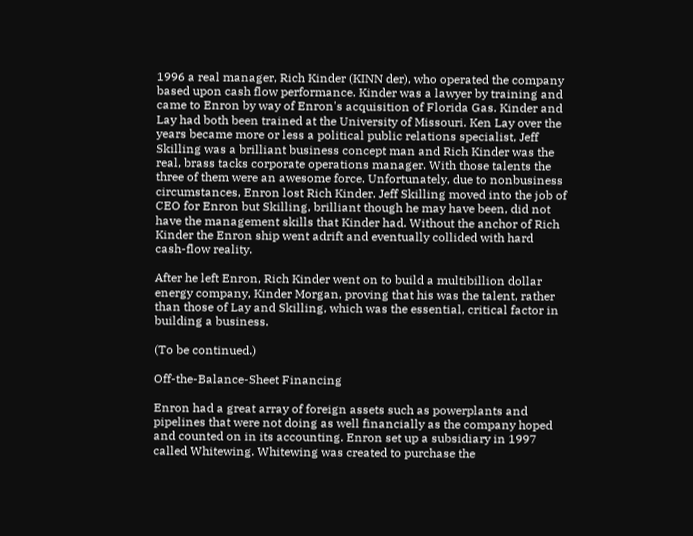1996 a real manager, Rich Kinder (KINN der), who operated the company based upon cash flow performance. Kinder was a lawyer by training and came to Enron by way of Enron's acquisition of Florida Gas. Kinder and Lay had both been trained at the University of Missouri. Ken Lay over the years became more or less a political public relations specialist, Jeff Skilling was a brilliant business concept man and Rich Kinder was the real, brass tacks corporate operations manager. With those talents the three of them were an awesome force. Unfortunately, due to nonbusiness circumstances, Enron lost Rich Kinder. Jeff Skilling moved into the job of CEO for Enron but Skilling, brilliant though he may have been, did not have the management skills that Kinder had. Without the anchor of Rich Kinder the Enron ship went adrift and eventually collided with hard cash-flow reality.

After he left Enron, Rich Kinder went on to build a multibillion dollar energy company, Kinder Morgan, proving that his was the talent, rather than those of Lay and Skilling, which was the essential, critical factor in building a business.

(To be continued.)

Off-the-Balance-Sheet Financing

Enron had a great array of foreign assets such as powerplants and pipelines that were not doing as well financially as the company hoped and counted on in its accounting. Enron set up a subsidiary in 1997 called Whitewing. Whitewing was created to purchase the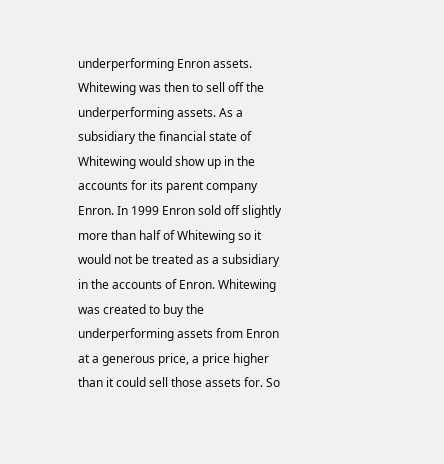underperforming Enron assets. Whitewing was then to sell off the underperforming assets. As a subsidiary the financial state of Whitewing would show up in the accounts for its parent company Enron. In 1999 Enron sold off slightly more than half of Whitewing so it would not be treated as a subsidiary in the accounts of Enron. Whitewing was created to buy the underperforming assets from Enron at a generous price, a price higher than it could sell those assets for. So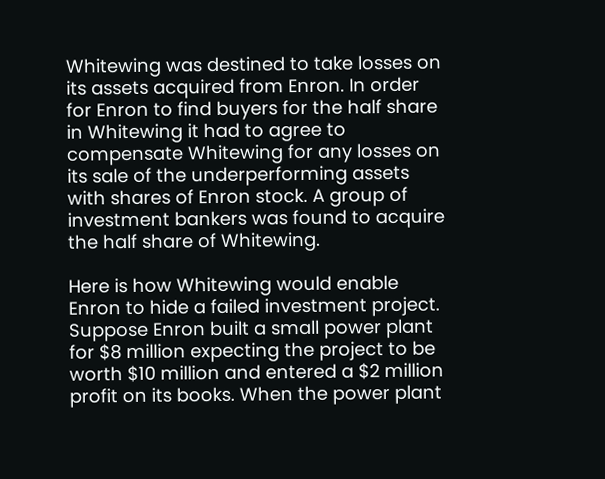Whitewing was destined to take losses on its assets acquired from Enron. In order for Enron to find buyers for the half share in Whitewing it had to agree to compensate Whitewing for any losses on its sale of the underperforming assets with shares of Enron stock. A group of investment bankers was found to acquire the half share of Whitewing.

Here is how Whitewing would enable Enron to hide a failed investment project. Suppose Enron built a small power plant for $8 million expecting the project to be worth $10 million and entered a $2 million profit on its books. When the power plant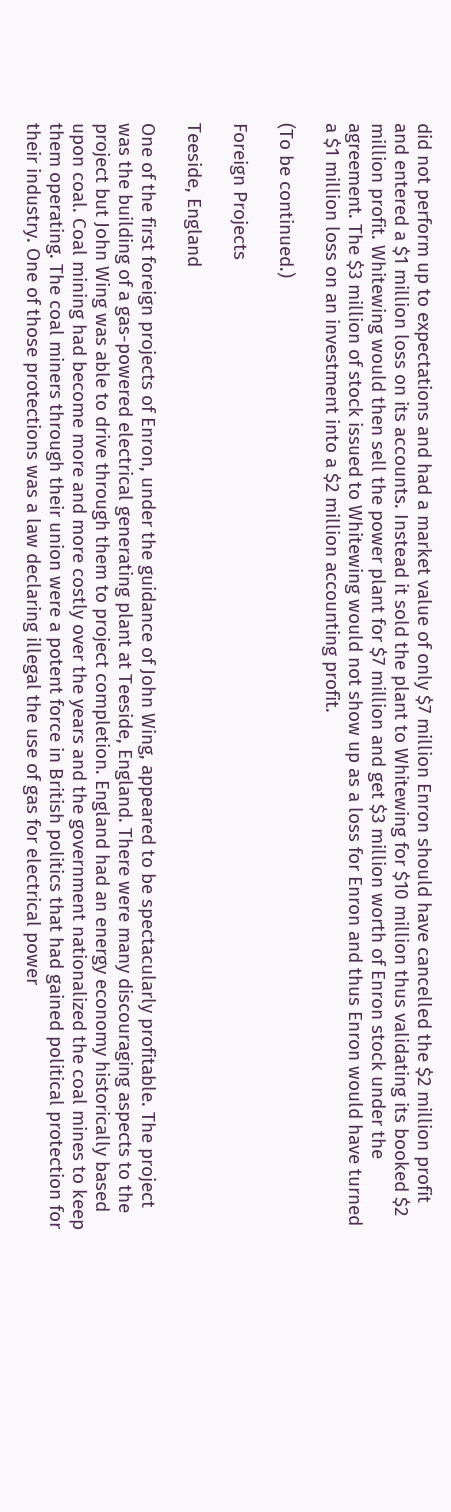did not perform up to expectations and had a market value of only $7 million Enron should have cancelled the $2 million profit and entered a $1 million loss on its accounts. Instead it sold the plant to Whitewing for $10 million thus validating its booked $2 million profit. Whitewing would then sell the power plant for $7 million and get $3 million worth of Enron stock under the agreement. The $3 million of stock issued to Whitewing would not show up as a loss for Enron and thus Enron would have turned a $1 million loss on an investment into a $2 million accounting profit.

(To be continued.)

Foreign Projects

Teeside, England

One of the first foreign projects of Enron, under the guidance of John Wing, appeared to be spectacularly profitable. The project was the building of a gas-powered electrical generating plant at Teeside, England. There were many discouraging aspects to the project but John Wing was able to drive through them to project completion. England had an energy economy historically based upon coal. Coal mining had become more and more costly over the years and the government nationalized the coal mines to keep them operating. The coal miners through their union were a potent force in British politics that had gained political protection for their industry. One of those protections was a law declaring illegal the use of gas for electrical power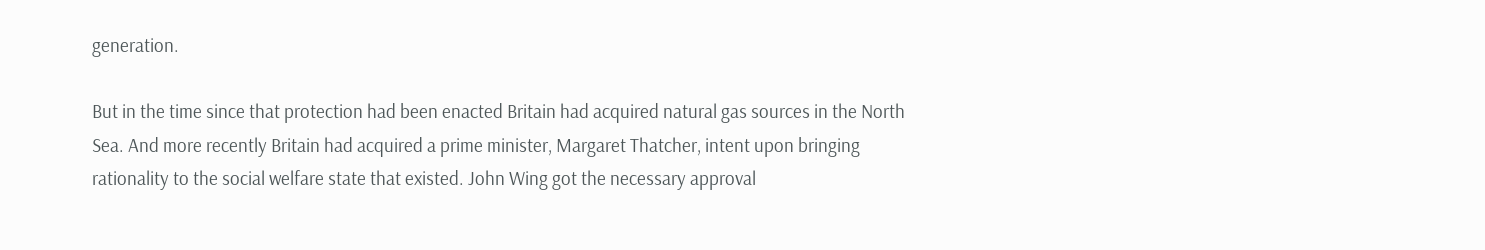generation.

But in the time since that protection had been enacted Britain had acquired natural gas sources in the North Sea. And more recently Britain had acquired a prime minister, Margaret Thatcher, intent upon bringing rationality to the social welfare state that existed. John Wing got the necessary approval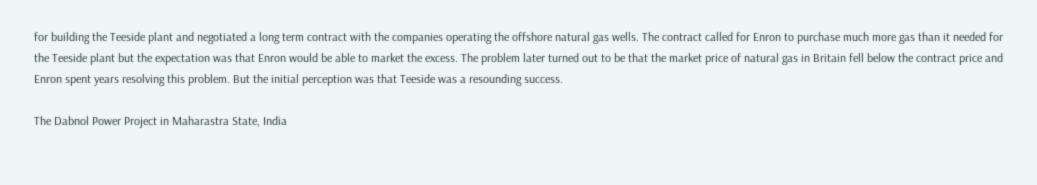for building the Teeside plant and negotiated a long term contract with the companies operating the offshore natural gas wells. The contract called for Enron to purchase much more gas than it needed for the Teeside plant but the expectation was that Enron would be able to market the excess. The problem later turned out to be that the market price of natural gas in Britain fell below the contract price and Enron spent years resolving this problem. But the initial perception was that Teeside was a resounding success.

The Dabnol Power Project in Maharastra State, India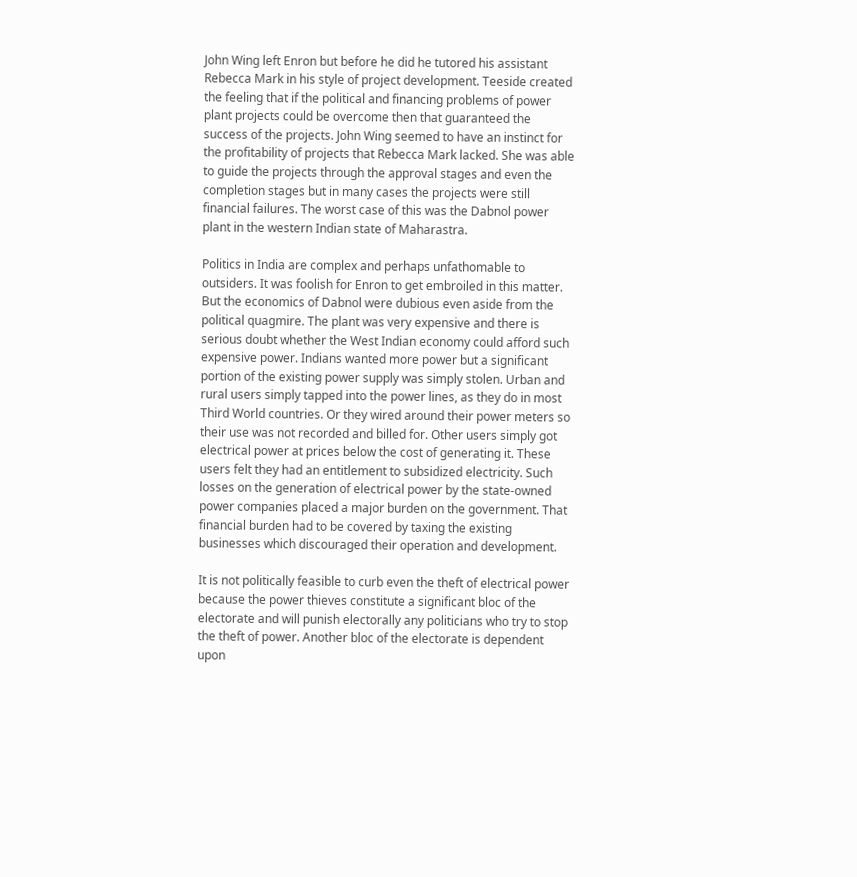John Wing left Enron but before he did he tutored his assistant Rebecca Mark in his style of project development. Teeside created the feeling that if the political and financing problems of power plant projects could be overcome then that guaranteed the success of the projects. John Wing seemed to have an instinct for the profitability of projects that Rebecca Mark lacked. She was able to guide the projects through the approval stages and even the completion stages but in many cases the projects were still financial failures. The worst case of this was the Dabnol power plant in the western Indian state of Maharastra.

Politics in India are complex and perhaps unfathomable to outsiders. It was foolish for Enron to get embroiled in this matter. But the economics of Dabnol were dubious even aside from the political quagmire. The plant was very expensive and there is serious doubt whether the West Indian economy could afford such expensive power. Indians wanted more power but a significant portion of the existing power supply was simply stolen. Urban and rural users simply tapped into the power lines, as they do in most Third World countries. Or they wired around their power meters so their use was not recorded and billed for. Other users simply got electrical power at prices below the cost of generating it. These users felt they had an entitlement to subsidized electricity. Such losses on the generation of electrical power by the state-owned power companies placed a major burden on the government. That financial burden had to be covered by taxing the existing businesses which discouraged their operation and development.

It is not politically feasible to curb even the theft of electrical power because the power thieves constitute a significant bloc of the electorate and will punish electorally any politicians who try to stop the theft of power. Another bloc of the electorate is dependent upon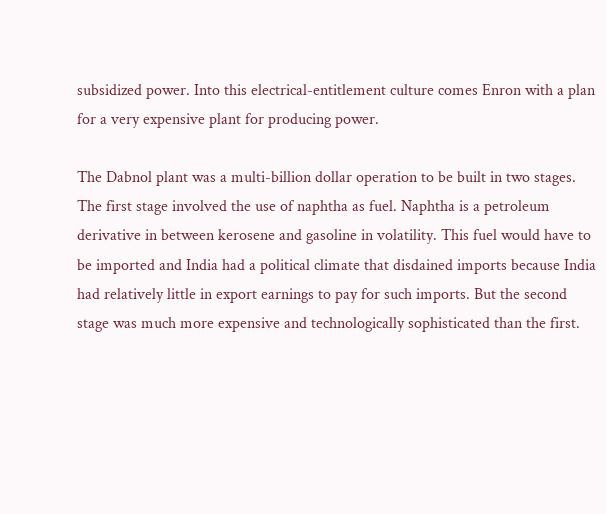subsidized power. Into this electrical-entitlement culture comes Enron with a plan for a very expensive plant for producing power.

The Dabnol plant was a multi-billion dollar operation to be built in two stages. The first stage involved the use of naphtha as fuel. Naphtha is a petroleum derivative in between kerosene and gasoline in volatility. This fuel would have to be imported and India had a political climate that disdained imports because India had relatively little in export earnings to pay for such imports. But the second stage was much more expensive and technologically sophisticated than the first.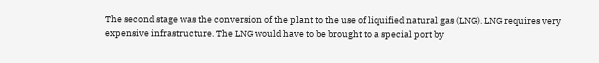The second stage was the conversion of the plant to the use of liquified natural gas (LNG). LNG requires very expensive infrastructure. The LNG would have to be brought to a special port by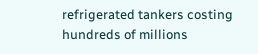refrigerated tankers costing hundreds of millions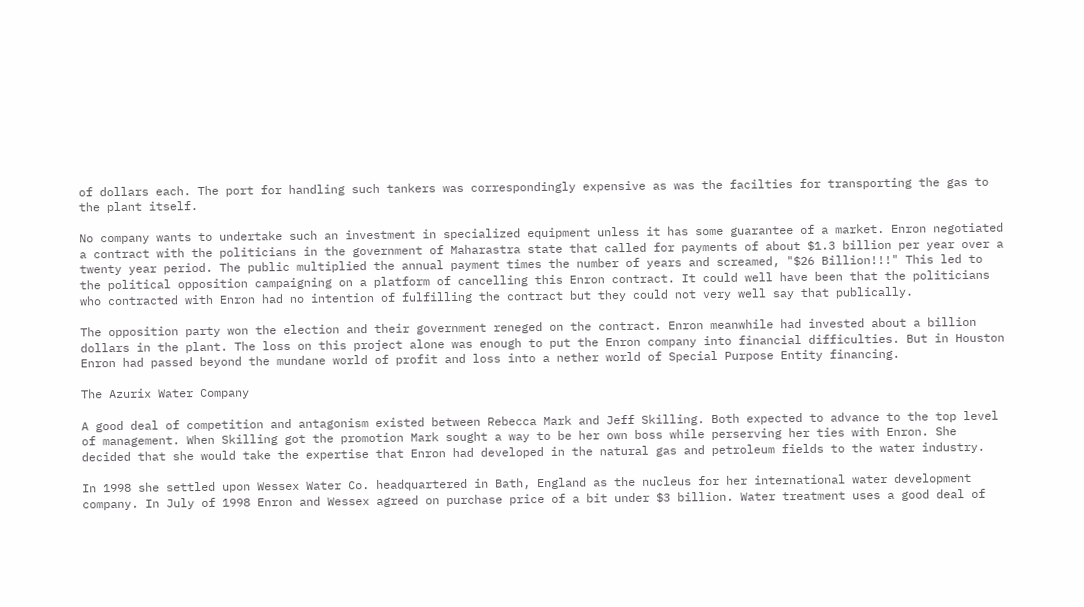of dollars each. The port for handling such tankers was correspondingly expensive as was the facilties for transporting the gas to the plant itself.

No company wants to undertake such an investment in specialized equipment unless it has some guarantee of a market. Enron negotiated a contract with the politicians in the government of Maharastra state that called for payments of about $1.3 billion per year over a twenty year period. The public multiplied the annual payment times the number of years and screamed, "$26 Billion!!!" This led to the political opposition campaigning on a platform of cancelling this Enron contract. It could well have been that the politicians who contracted with Enron had no intention of fulfilling the contract but they could not very well say that publically.

The opposition party won the election and their government reneged on the contract. Enron meanwhile had invested about a billion dollars in the plant. The loss on this project alone was enough to put the Enron company into financial difficulties. But in Houston Enron had passed beyond the mundane world of profit and loss into a nether world of Special Purpose Entity financing.

The Azurix Water Company

A good deal of competition and antagonism existed between Rebecca Mark and Jeff Skilling. Both expected to advance to the top level of management. When Skilling got the promotion Mark sought a way to be her own boss while perserving her ties with Enron. She decided that she would take the expertise that Enron had developed in the natural gas and petroleum fields to the water industry.

In 1998 she settled upon Wessex Water Co. headquartered in Bath, England as the nucleus for her international water development company. In July of 1998 Enron and Wessex agreed on purchase price of a bit under $3 billion. Water treatment uses a good deal of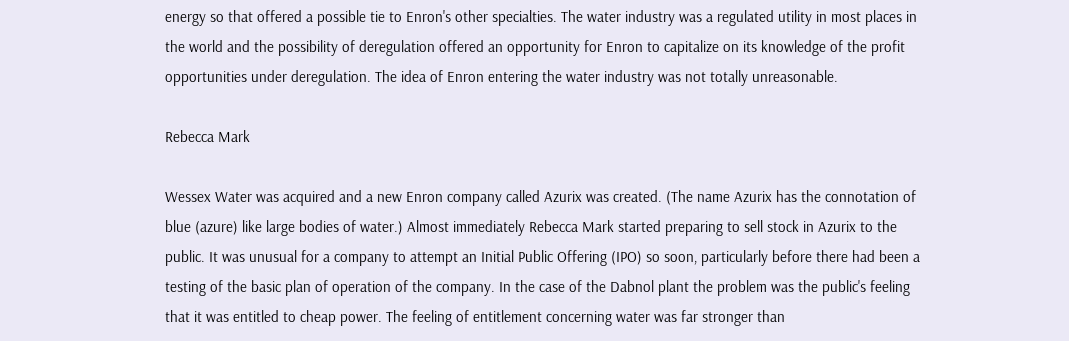energy so that offered a possible tie to Enron's other specialties. The water industry was a regulated utility in most places in the world and the possibility of deregulation offered an opportunity for Enron to capitalize on its knowledge of the profit opportunities under deregulation. The idea of Enron entering the water industry was not totally unreasonable.

Rebecca Mark

Wessex Water was acquired and a new Enron company called Azurix was created. (The name Azurix has the connotation of blue (azure) like large bodies of water.) Almost immediately Rebecca Mark started preparing to sell stock in Azurix to the public. It was unusual for a company to attempt an Initial Public Offering (IPO) so soon, particularly before there had been a testing of the basic plan of operation of the company. In the case of the Dabnol plant the problem was the public's feeling that it was entitled to cheap power. The feeling of entitlement concerning water was far stronger than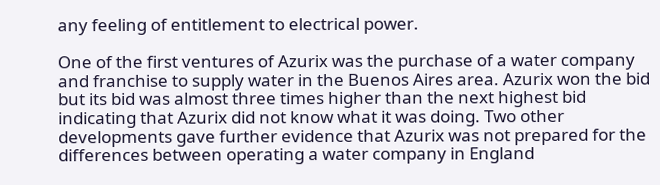any feeling of entitlement to electrical power.

One of the first ventures of Azurix was the purchase of a water company and franchise to supply water in the Buenos Aires area. Azurix won the bid but its bid was almost three times higher than the next highest bid indicating that Azurix did not know what it was doing. Two other developments gave further evidence that Azurix was not prepared for the differences between operating a water company in England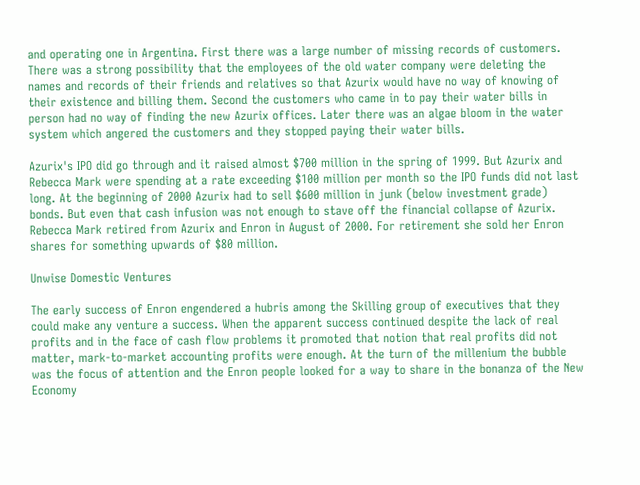and operating one in Argentina. First there was a large number of missing records of customers. There was a strong possibility that the employees of the old water company were deleting the names and records of their friends and relatives so that Azurix would have no way of knowing of their existence and billing them. Second the customers who came in to pay their water bills in person had no way of finding the new Azurix offices. Later there was an algae bloom in the water system which angered the customers and they stopped paying their water bills.

Azurix's IPO did go through and it raised almost $700 million in the spring of 1999. But Azurix and Rebecca Mark were spending at a rate exceeding $100 million per month so the IPO funds did not last long. At the beginning of 2000 Azurix had to sell $600 million in junk (below investment grade) bonds. But even that cash infusion was not enough to stave off the financial collapse of Azurix. Rebecca Mark retired from Azurix and Enron in August of 2000. For retirement she sold her Enron shares for something upwards of $80 million.

Unwise Domestic Ventures

The early success of Enron engendered a hubris among the Skilling group of executives that they could make any venture a success. When the apparent success continued despite the lack of real profits and in the face of cash flow problems it promoted that notion that real profits did not matter, mark-to-market accounting profits were enough. At the turn of the millenium the bubble was the focus of attention and the Enron people looked for a way to share in the bonanza of the New Economy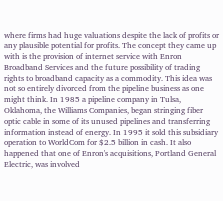where firms had huge valuations despite the lack of profits or any plausible potential for profits. The concept they came up with is the provision of internet service with Enron Broadband Services and the future possibility of trading rights to broadband capacity as a commodity. This idea was not so entirely divorced from the pipeline business as one might think. In 1985 a pipeline company in Tulsa, Oklahoma, the Williams Companies, began stringing fiber optic cable in some of its unused pipelines and transferring information instead of energy. In 1995 it sold this subsidiary operation to WorldCom for $2.5 billion in cash. It also happened that one of Enron's acquisitions, Portland General Electric, was involved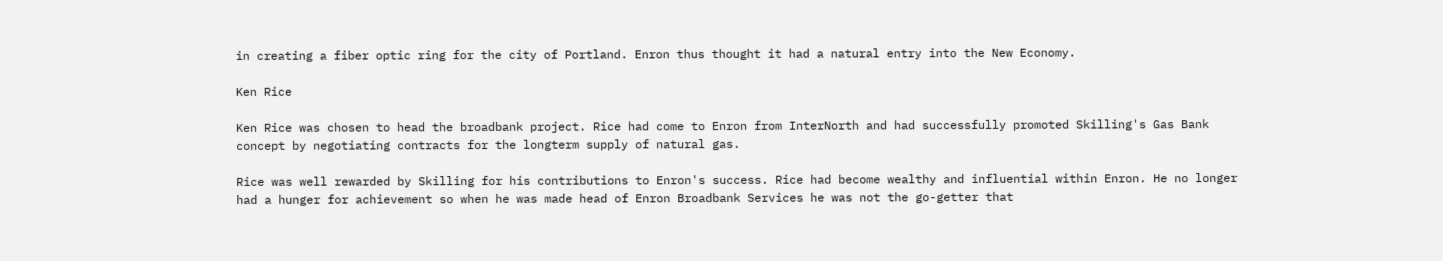in creating a fiber optic ring for the city of Portland. Enron thus thought it had a natural entry into the New Economy.

Ken Rice

Ken Rice was chosen to head the broadbank project. Rice had come to Enron from InterNorth and had successfully promoted Skilling's Gas Bank concept by negotiating contracts for the longterm supply of natural gas.

Rice was well rewarded by Skilling for his contributions to Enron's success. Rice had become wealthy and influential within Enron. He no longer had a hunger for achievement so when he was made head of Enron Broadbank Services he was not the go-getter that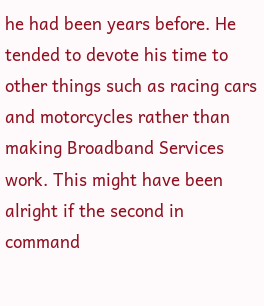he had been years before. He tended to devote his time to other things such as racing cars and motorcycles rather than making Broadband Services work. This might have been alright if the second in command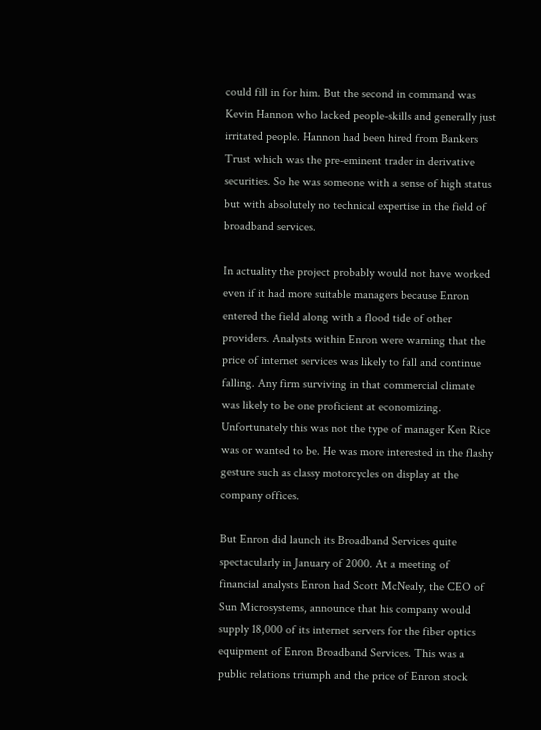could fill in for him. But the second in command was Kevin Hannon who lacked people-skills and generally just irritated people. Hannon had been hired from Bankers Trust which was the pre-eminent trader in derivative securities. So he was someone with a sense of high status but with absolutely no technical expertise in the field of broadband services.

In actuality the project probably would not have worked even if it had more suitable managers because Enron entered the field along with a flood tide of other providers. Analysts within Enron were warning that the price of internet services was likely to fall and continue falling. Any firm surviving in that commercial climate was likely to be one proficient at economizing. Unfortunately this was not the type of manager Ken Rice was or wanted to be. He was more interested in the flashy gesture such as classy motorcycles on display at the company offices.

But Enron did launch its Broadband Services quite spectacularly in January of 2000. At a meeting of financial analysts Enron had Scott McNealy, the CEO of Sun Microsystems, announce that his company would supply 18,000 of its internet servers for the fiber optics equipment of Enron Broadband Services. This was a public relations triumph and the price of Enron stock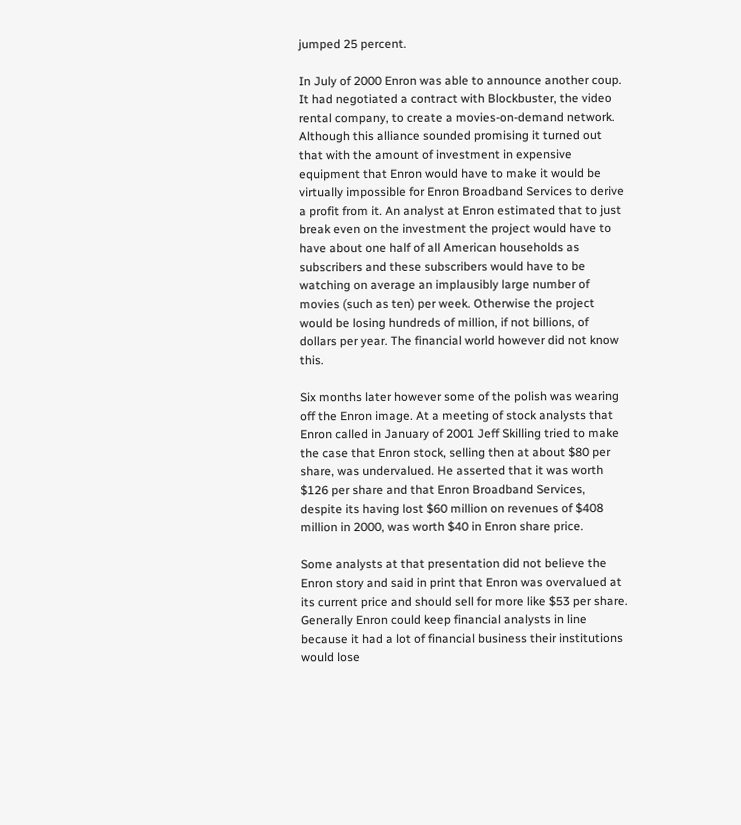jumped 25 percent.

In July of 2000 Enron was able to announce another coup. It had negotiated a contract with Blockbuster, the video rental company, to create a movies-on-demand network. Although this alliance sounded promising it turned out that with the amount of investment in expensive equipment that Enron would have to make it would be virtually impossible for Enron Broadband Services to derive a profit from it. An analyst at Enron estimated that to just break even on the investment the project would have to have about one half of all American households as subscribers and these subscribers would have to be watching on average an implausibly large number of movies (such as ten) per week. Otherwise the project would be losing hundreds of million, if not billions, of dollars per year. The financial world however did not know this.

Six months later however some of the polish was wearing off the Enron image. At a meeting of stock analysts that Enron called in January of 2001 Jeff Skilling tried to make the case that Enron stock, selling then at about $80 per share, was undervalued. He asserted that it was worth $126 per share and that Enron Broadband Services, despite its having lost $60 million on revenues of $408 million in 2000, was worth $40 in Enron share price.

Some analysts at that presentation did not believe the Enron story and said in print that Enron was overvalued at its current price and should sell for more like $53 per share. Generally Enron could keep financial analysts in line because it had a lot of financial business their institutions would lose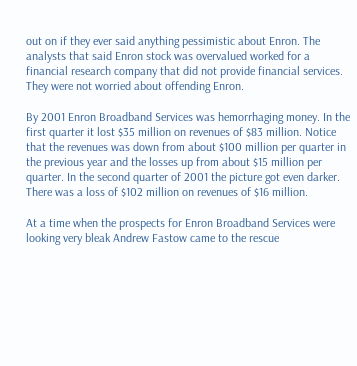out on if they ever said anything pessimistic about Enron. The analysts that said Enron stock was overvalued worked for a financial research company that did not provide financial services. They were not worried about offending Enron.

By 2001 Enron Broadband Services was hemorrhaging money. In the first quarter it lost $35 million on revenues of $83 million. Notice that the revenues was down from about $100 million per quarter in the previous year and the losses up from about $15 million per quarter. In the second quarter of 2001 the picture got even darker. There was a loss of $102 million on revenues of $16 million.

At a time when the prospects for Enron Broadband Services were looking very bleak Andrew Fastow came to the rescue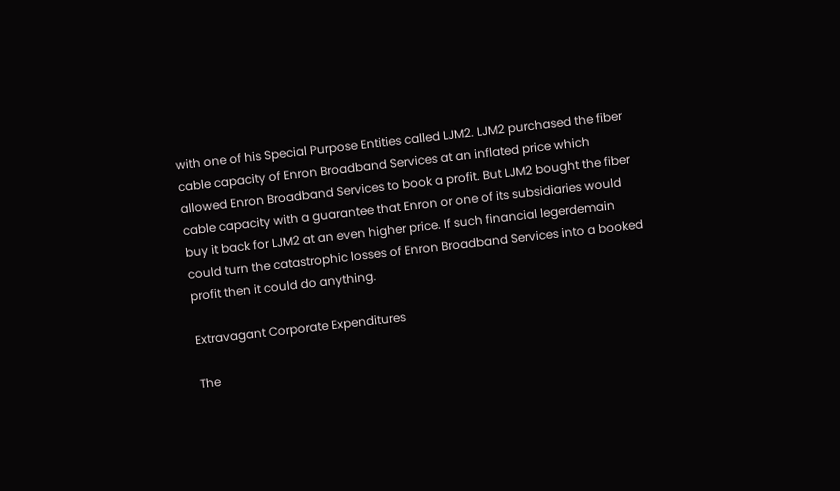with one of his Special Purpose Entities called LJM2. LJM2 purchased the fiber cable capacity of Enron Broadband Services at an inflated price which allowed Enron Broadband Services to book a profit. But LJM2 bought the fiber cable capacity with a guarantee that Enron or one of its subsidiaries would buy it back for LJM2 at an even higher price. If such financial legerdemain could turn the catastrophic losses of Enron Broadband Services into a booked profit then it could do anything.

Extravagant Corporate Expenditures

The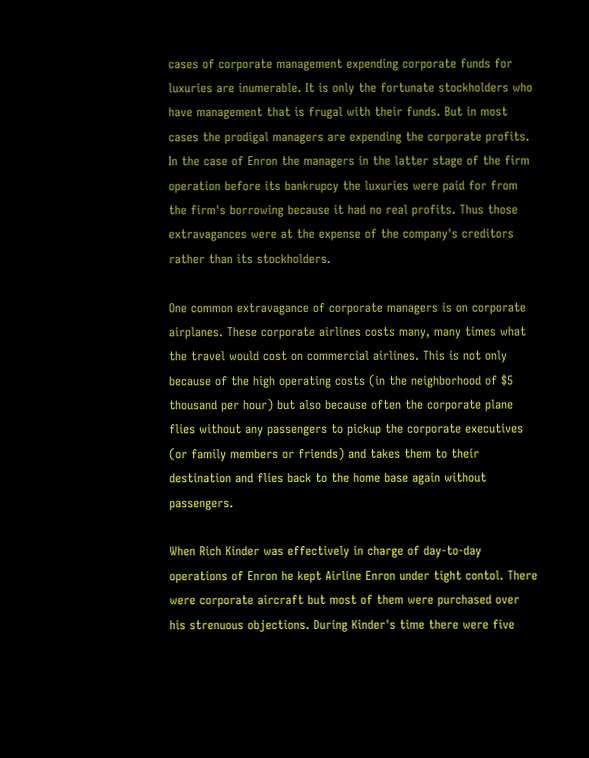cases of corporate management expending corporate funds for luxuries are inumerable. It is only the fortunate stockholders who have management that is frugal with their funds. But in most cases the prodigal managers are expending the corporate profits. In the case of Enron the managers in the latter stage of the firm operation before its bankrupcy the luxuries were paid for from the firm's borrowing because it had no real profits. Thus those extravagances were at the expense of the company's creditors rather than its stockholders.

One common extravagance of corporate managers is on corporate airplanes. These corporate airlines costs many, many times what the travel would cost on commercial airlines. This is not only because of the high operating costs (in the neighborhood of $5 thousand per hour) but also because often the corporate plane flies without any passengers to pickup the corporate executives (or family members or friends) and takes them to their destination and flies back to the home base again without passengers.

When Rich Kinder was effectively in charge of day-to-day operations of Enron he kept Airline Enron under tight contol. There were corporate aircraft but most of them were purchased over his strenuous objections. During Kinder's time there were five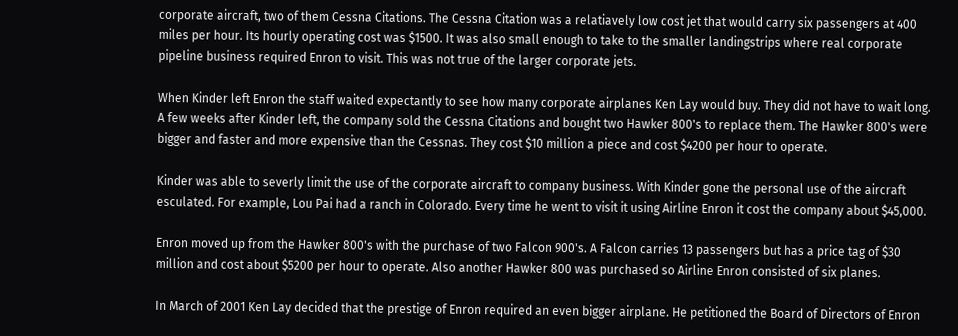corporate aircraft, two of them Cessna Citations. The Cessna Citation was a relatiavely low cost jet that would carry six passengers at 400 miles per hour. Its hourly operating cost was $1500. It was also small enough to take to the smaller landingstrips where real corporate pipeline business required Enron to visit. This was not true of the larger corporate jets.

When Kinder left Enron the staff waited expectantly to see how many corporate airplanes Ken Lay would buy. They did not have to wait long. A few weeks after Kinder left, the company sold the Cessna Citations and bought two Hawker 800's to replace them. The Hawker 800's were bigger and faster and more expensive than the Cessnas. They cost $10 million a piece and cost $4200 per hour to operate.

Kinder was able to severly limit the use of the corporate aircraft to company business. With Kinder gone the personal use of the aircraft esculated. For example, Lou Pai had a ranch in Colorado. Every time he went to visit it using Airline Enron it cost the company about $45,000.

Enron moved up from the Hawker 800's with the purchase of two Falcon 900's. A Falcon carries 13 passengers but has a price tag of $30 million and cost about $5200 per hour to operate. Also another Hawker 800 was purchased so Airline Enron consisted of six planes.

In March of 2001 Ken Lay decided that the prestige of Enron required an even bigger airplane. He petitioned the Board of Directors of Enron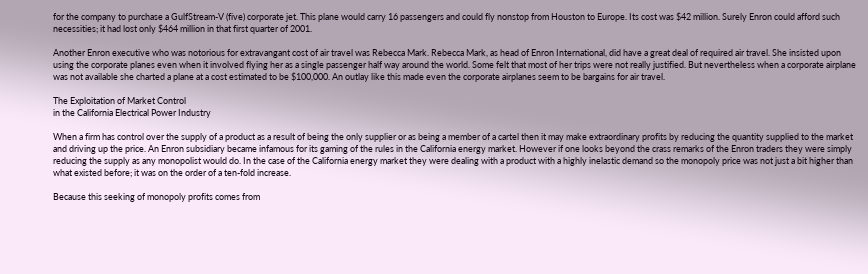for the company to purchase a GulfStream-V (five) corporate jet. This plane would carry 16 passengers and could fly nonstop from Houston to Europe. Its cost was $42 million. Surely Enron could afford such necessities; it had lost only $464 million in that first quarter of 2001.

Another Enron executive who was notorious for extravangant cost of air travel was Rebecca Mark. Rebecca Mark, as head of Enron International, did have a great deal of required air travel. She insisted upon using the corporate planes even when it involved flying her as a single passenger half way around the world. Some felt that most of her trips were not really justified. But nevertheless when a corporate airplane was not available she charted a plane at a cost estimated to be $100,000. An outlay like this made even the corporate airplanes seem to be bargains for air travel.

The Exploitation of Market Control
in the California Electrical Power Industry

When a firm has control over the supply of a product as a result of being the only supplier or as being a member of a cartel then it may make extraordinary profits by reducing the quantity supplied to the market and driving up the price. An Enron subsidiary became infamous for its gaming of the rules in the California energy market. However if one looks beyond the crass remarks of the Enron traders they were simply reducing the supply as any monopolist would do. In the case of the California energy market they were dealing with a product with a highly inelastic demand so the monopoly price was not just a bit higher than what existed before; it was on the order of a ten-fold increase.

Because this seeking of monopoly profits comes from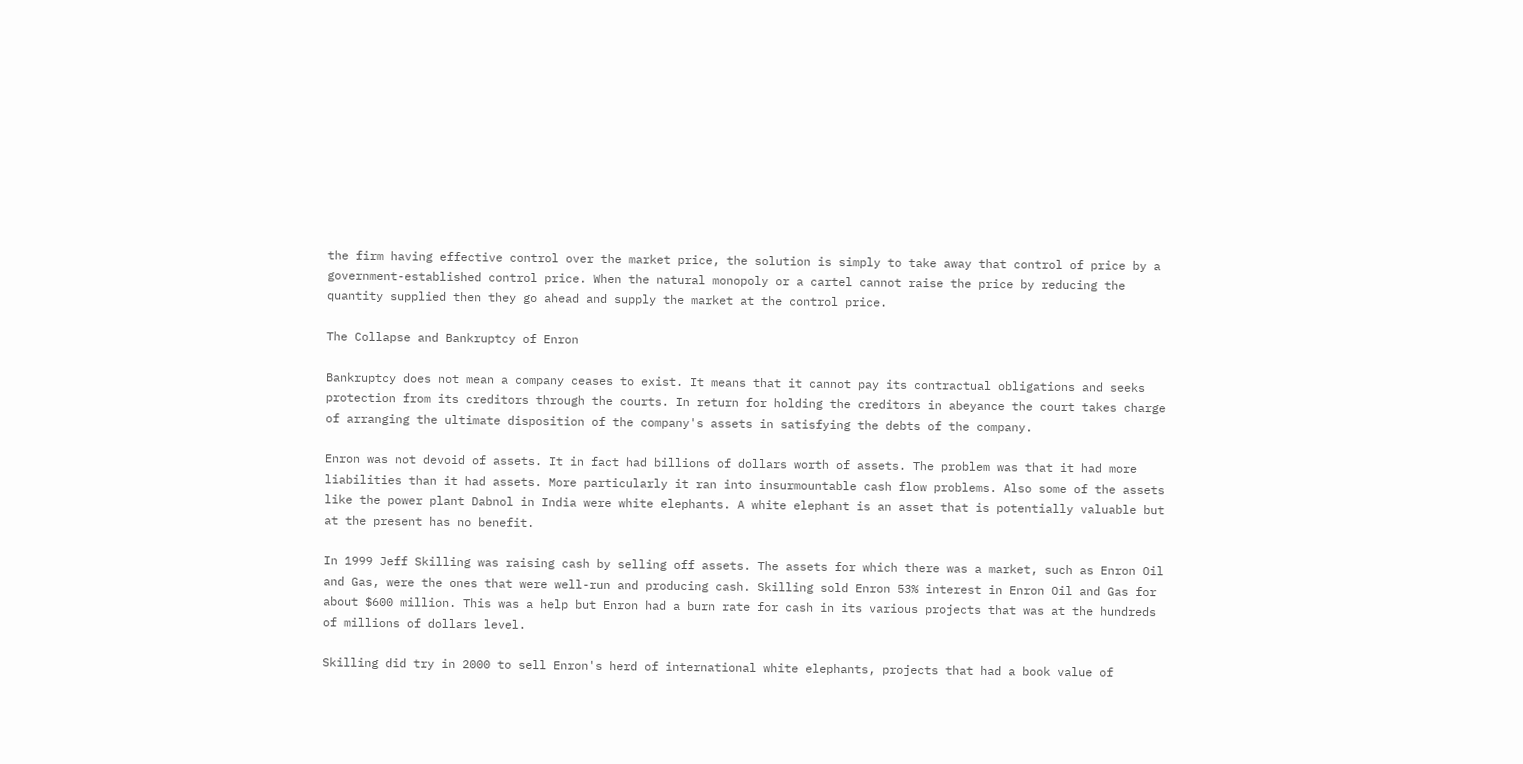the firm having effective control over the market price, the solution is simply to take away that control of price by a government-established control price. When the natural monopoly or a cartel cannot raise the price by reducing the quantity supplied then they go ahead and supply the market at the control price.

The Collapse and Bankruptcy of Enron

Bankruptcy does not mean a company ceases to exist. It means that it cannot pay its contractual obligations and seeks protection from its creditors through the courts. In return for holding the creditors in abeyance the court takes charge of arranging the ultimate disposition of the company's assets in satisfying the debts of the company.

Enron was not devoid of assets. It in fact had billions of dollars worth of assets. The problem was that it had more liabilities than it had assets. More particularly it ran into insurmountable cash flow problems. Also some of the assets like the power plant Dabnol in India were white elephants. A white elephant is an asset that is potentially valuable but at the present has no benefit.

In 1999 Jeff Skilling was raising cash by selling off assets. The assets for which there was a market, such as Enron Oil and Gas, were the ones that were well-run and producing cash. Skilling sold Enron 53% interest in Enron Oil and Gas for about $600 million. This was a help but Enron had a burn rate for cash in its various projects that was at the hundreds of millions of dollars level.

Skilling did try in 2000 to sell Enron's herd of international white elephants, projects that had a book value of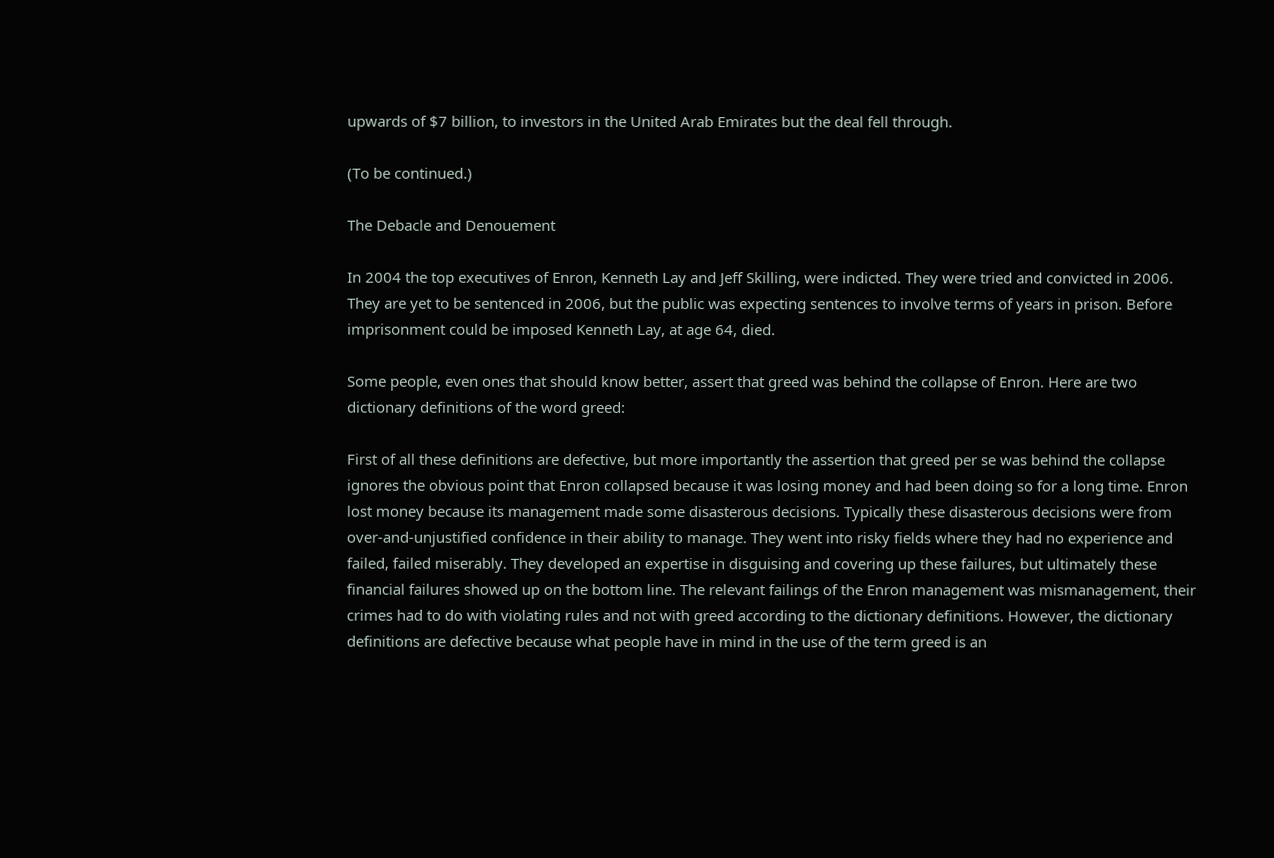upwards of $7 billion, to investors in the United Arab Emirates but the deal fell through.

(To be continued.)

The Debacle and Denouement

In 2004 the top executives of Enron, Kenneth Lay and Jeff Skilling, were indicted. They were tried and convicted in 2006. They are yet to be sentenced in 2006, but the public was expecting sentences to involve terms of years in prison. Before imprisonment could be imposed Kenneth Lay, at age 64, died.

Some people, even ones that should know better, assert that greed was behind the collapse of Enron. Here are two dictionary definitions of the word greed:

First of all these definitions are defective, but more importantly the assertion that greed per se was behind the collapse ignores the obvious point that Enron collapsed because it was losing money and had been doing so for a long time. Enron lost money because its management made some disasterous decisions. Typically these disasterous decisions were from over-and-unjustified confidence in their ability to manage. They went into risky fields where they had no experience and failed, failed miserably. They developed an expertise in disguising and covering up these failures, but ultimately these financial failures showed up on the bottom line. The relevant failings of the Enron management was mismanagement, their crimes had to do with violating rules and not with greed according to the dictionary definitions. However, the dictionary definitions are defective because what people have in mind in the use of the term greed is an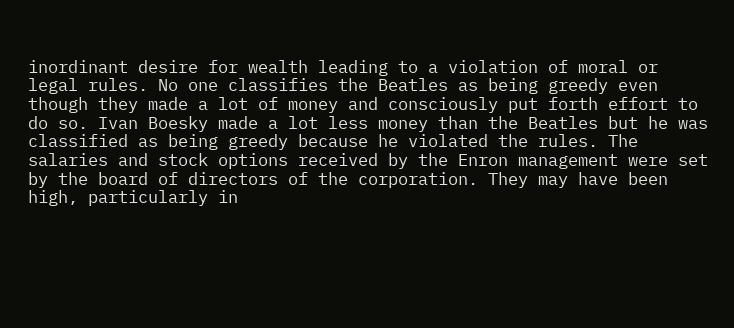inordinant desire for wealth leading to a violation of moral or legal rules. No one classifies the Beatles as being greedy even though they made a lot of money and consciously put forth effort to do so. Ivan Boesky made a lot less money than the Beatles but he was classified as being greedy because he violated the rules. The salaries and stock options received by the Enron management were set by the board of directors of the corporation. They may have been high, particularly in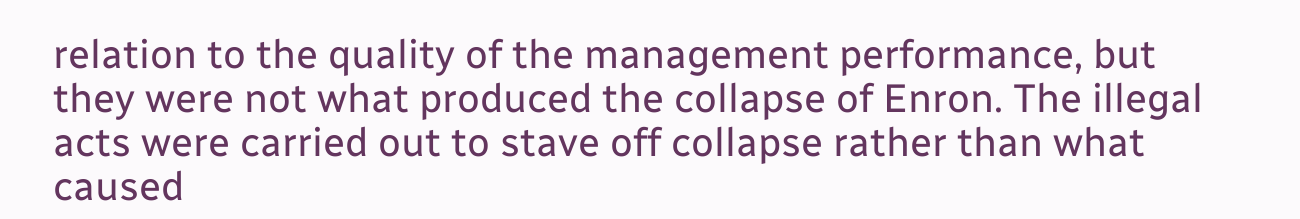relation to the quality of the management performance, but they were not what produced the collapse of Enron. The illegal acts were carried out to stave off collapse rather than what caused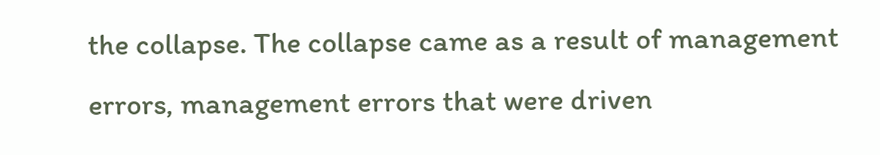the collapse. The collapse came as a result of management errors, management errors that were driven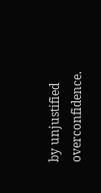by unjustified overconfidence.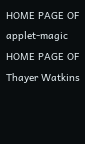HOME PAGE OF applet-magic
HOME PAGE OF Thayer Watkins